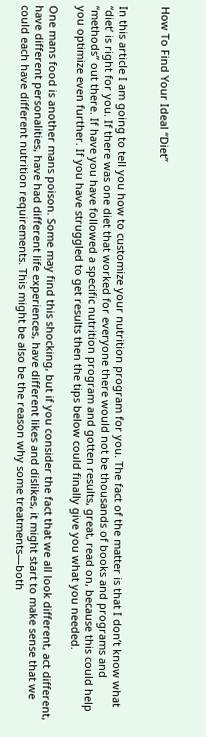How To Find Your Ideal “Diet”


In this article I am going to tell you how to customize your nutrition program for you. The fact of the matter is that I don’t know what “diet’ is right for you. If there was one diet that worked for everyone there would not be thousands of books and programs and “methods” out there. If have you have followed a specific nutrition program and gotten results, great, read on, because this could help you optimize even further. If you have struggled to get results then the tips below could finally give you what you needed.

One mans food is another mans poison. Some may find this shocking, but if you consider the fact that we all look different, act different, have different personalities, have had different life experiences, have different likes and dislikes, it might start to make sense that we could each have different nutrition requirements. This might be also be the reason why some treatments—both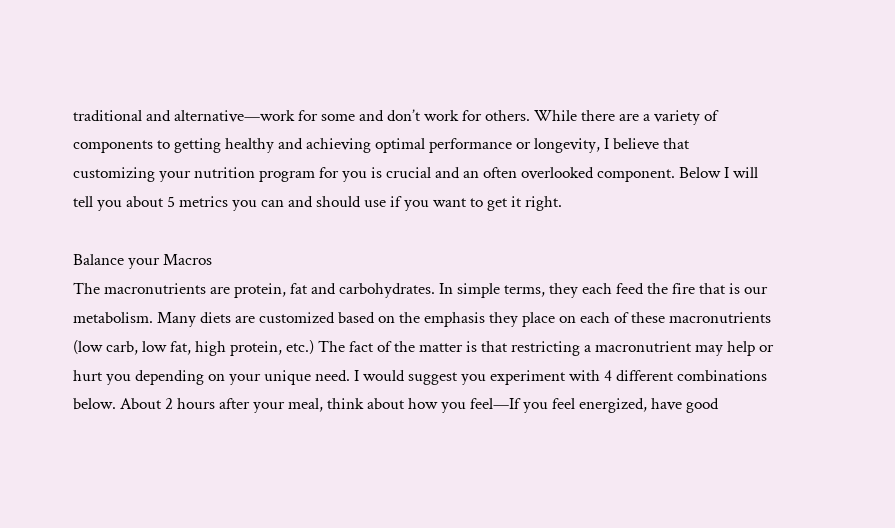traditional and alternative—work for some and don’t work for others. While there are a variety of components to getting healthy and achieving optimal performance or longevity, I believe that customizing your nutrition program for you is crucial and an often overlooked component. Below I will tell you about 5 metrics you can and should use if you want to get it right.

Balance your Macros
The macronutrients are protein, fat and carbohydrates. In simple terms, they each feed the fire that is our metabolism. Many diets are customized based on the emphasis they place on each of these macronutrients (low carb, low fat, high protein, etc.) The fact of the matter is that restricting a macronutrient may help or hurt you depending on your unique need. I would suggest you experiment with 4 different combinations below. About 2 hours after your meal, think about how you feel—If you feel energized, have good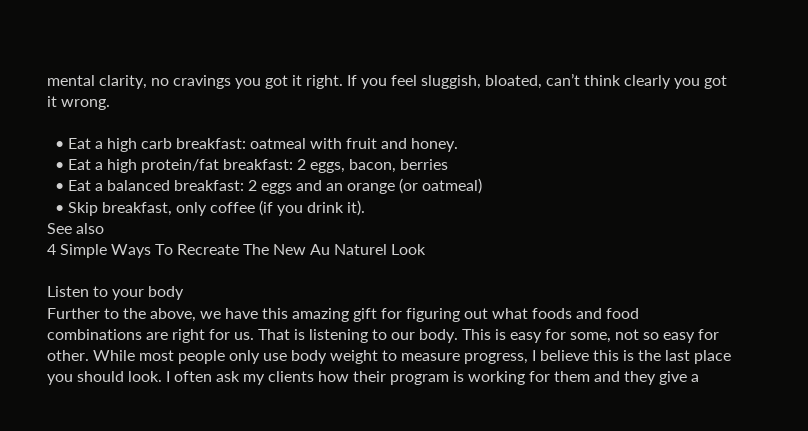mental clarity, no cravings you got it right. If you feel sluggish, bloated, can’t think clearly you got it wrong.

  • Eat a high carb breakfast: oatmeal with fruit and honey.
  • Eat a high protein/fat breakfast: 2 eggs, bacon, berries
  • Eat a balanced breakfast: 2 eggs and an orange (or oatmeal)
  • Skip breakfast, only coffee (if you drink it).
See also
4 Simple Ways To Recreate The New Au Naturel Look

Listen to your body
Further to the above, we have this amazing gift for figuring out what foods and food combinations are right for us. That is listening to our body. This is easy for some, not so easy for other. While most people only use body weight to measure progress, I believe this is the last place you should look. I often ask my clients how their program is working for them and they give a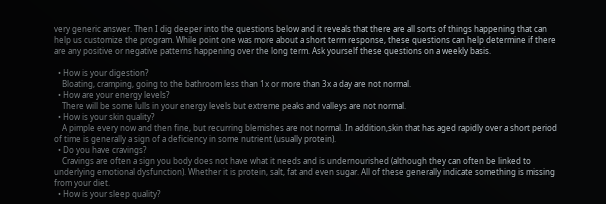very generic answer. Then I dig deeper into the questions below and it reveals that there are all sorts of things happening that can help us customize the program. While point one was more about a short term response, these questions can help determine if there are any positive or negative patterns happening over the long term. Ask yourself these questions on a weekly basis.

  • How is your digestion?
    Bloating, cramping, going to the bathroom less than 1x or more than 3x a day are not normal.
  • How are your energy levels?
    There will be some lulls in your energy levels but extreme peaks and valleys are not normal.
  • How is your skin quality?
    A pimple every now and then fine, but recurring blemishes are not normal. In addition,skin that has aged rapidly over a short period of time is generally a sign of a deficiency in some nutrient (usually protein).
  • Do you have cravings?
    Cravings are often a sign you body does not have what it needs and is undernourished (although they can often be linked to underlying emotional dysfunction). Whether it is protein, salt, fat and even sugar. All of these generally indicate something is missing from your diet.
  • How is your sleep quality?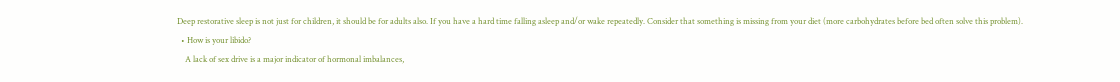Deep restorative sleep is not just for children, it should be for adults also. If you have a hard time falling asleep and/or wake repeatedly. Consider that something is missing from your diet (more carbohydrates before bed often solve this problem).
  • How is your libido?
    A lack of sex drive is a major indicator of hormonal imbalances,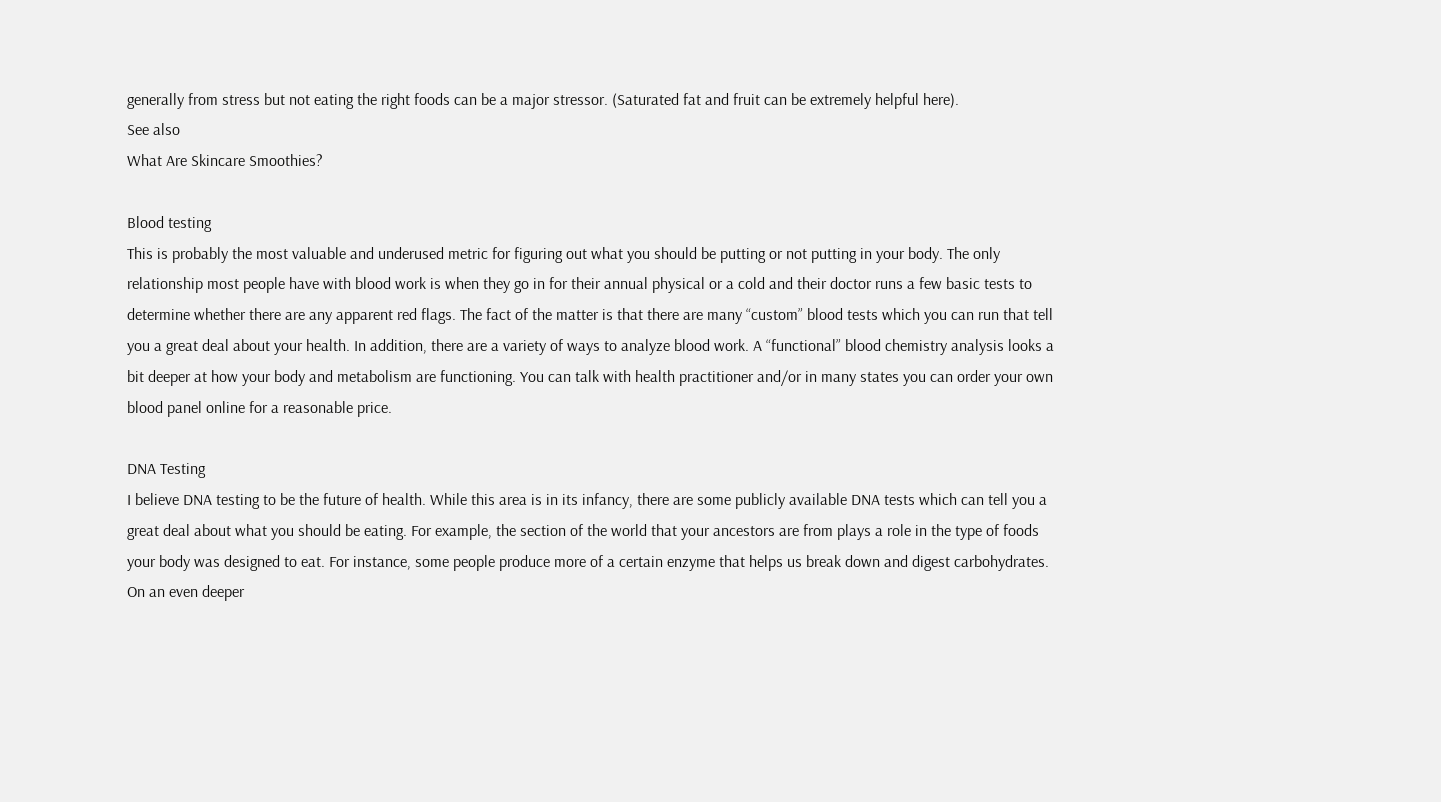generally from stress but not eating the right foods can be a major stressor. (Saturated fat and fruit can be extremely helpful here).
See also
What Are Skincare Smoothies?

Blood testing
This is probably the most valuable and underused metric for figuring out what you should be putting or not putting in your body. The only relationship most people have with blood work is when they go in for their annual physical or a cold and their doctor runs a few basic tests to determine whether there are any apparent red flags. The fact of the matter is that there are many “custom” blood tests which you can run that tell you a great deal about your health. In addition, there are a variety of ways to analyze blood work. A “functional” blood chemistry analysis looks a bit deeper at how your body and metabolism are functioning. You can talk with health practitioner and/or in many states you can order your own blood panel online for a reasonable price.

DNA Testing
I believe DNA testing to be the future of health. While this area is in its infancy, there are some publicly available DNA tests which can tell you a great deal about what you should be eating. For example, the section of the world that your ancestors are from plays a role in the type of foods your body was designed to eat. For instance, some people produce more of a certain enzyme that helps us break down and digest carbohydrates. On an even deeper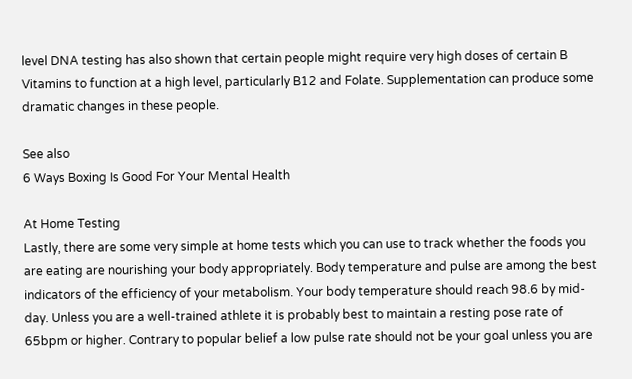level DNA testing has also shown that certain people might require very high doses of certain B Vitamins to function at a high level, particularly B12 and Folate. Supplementation can produce some dramatic changes in these people.

See also
6 Ways Boxing Is Good For Your Mental Health

At Home Testing
Lastly, there are some very simple at home tests which you can use to track whether the foods you are eating are nourishing your body appropriately. Body temperature and pulse are among the best indicators of the efficiency of your metabolism. Your body temperature should reach 98.6 by mid-day. Unless you are a well-trained athlete it is probably best to maintain a resting pose rate of 65bpm or higher. Contrary to popular belief a low pulse rate should not be your goal unless you are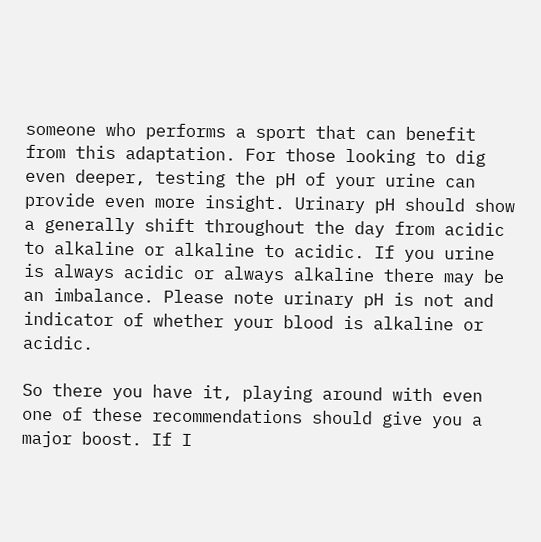someone who performs a sport that can benefit from this adaptation. For those looking to dig even deeper, testing the pH of your urine can provide even more insight. Urinary pH should show a generally shift throughout the day from acidic to alkaline or alkaline to acidic. If you urine is always acidic or always alkaline there may be an imbalance. Please note urinary pH is not and indicator of whether your blood is alkaline or acidic.

So there you have it, playing around with even one of these recommendations should give you a major boost. If I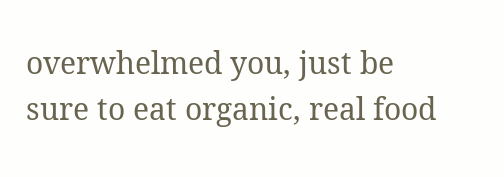overwhelmed you, just be sure to eat organic, real food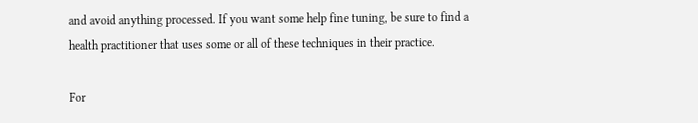and avoid anything processed. If you want some help fine tuning, be sure to find a health practitioner that uses some or all of these techniques in their practice.

For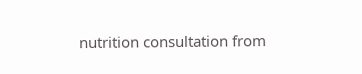nutrition consultation from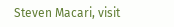Steven Macari, visit